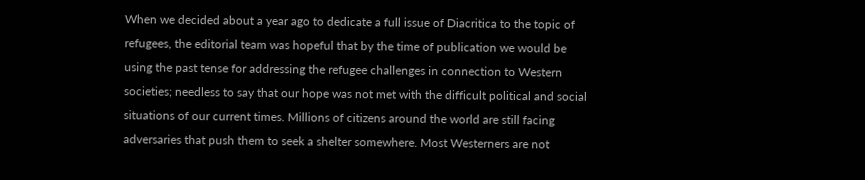When we decided about a year ago to dedicate a full issue of Diacritica to the topic of refugees, the editorial team was hopeful that by the time of publication we would be using the past tense for addressing the refugee challenges in connection to Western societies; needless to say that our hope was not met with the difficult political and social situations of our current times. Millions of citizens around the world are still facing adversaries that push them to seek a shelter somewhere. Most Westerners are not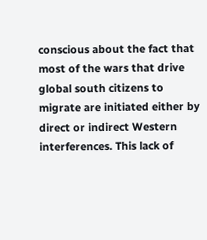conscious about the fact that most of the wars that drive global south citizens to migrate are initiated either by direct or indirect Western interferences. This lack of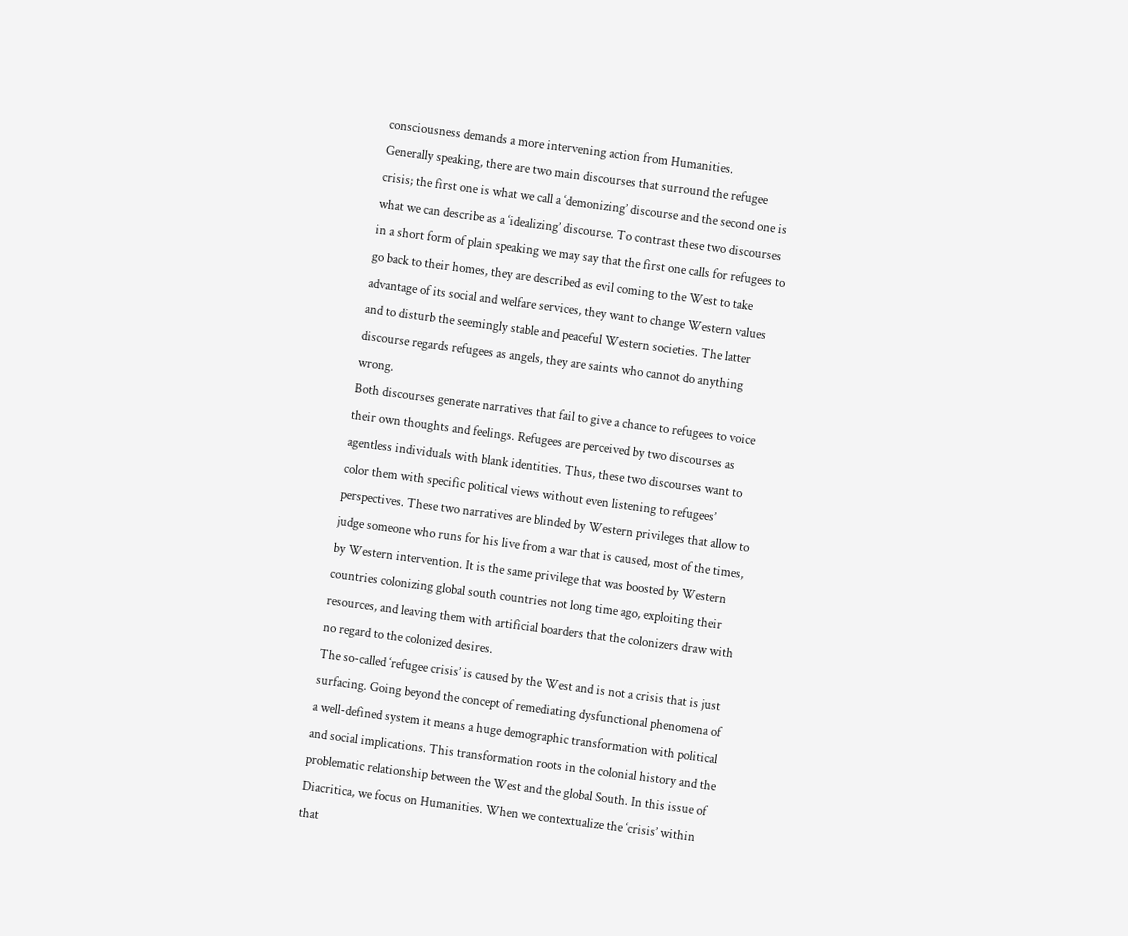consciousness demands a more intervening action from Humanities.
Generally speaking, there are two main discourses that surround the refugee crisis; the first one is what we call a ‘demonizing’ discourse and the second one is what we can describe as a ‘idealizing’ discourse. To contrast these two discourses in a short form of plain speaking we may say that the first one calls for refugees to go back to their homes, they are described as evil coming to the West to take advantage of its social and welfare services, they want to change Western values and to disturb the seemingly stable and peaceful Western societies. The latter discourse regards refugees as angels, they are saints who cannot do anything wrong.
Both discourses generate narratives that fail to give a chance to refugees to voice their own thoughts and feelings. Refugees are perceived by two discourses as agentless individuals with blank identities. Thus, these two discourses want to color them with specific political views without even listening to refugees’ perspectives. These two narratives are blinded by Western privileges that allow to judge someone who runs for his live from a war that is caused, most of the times, by Western intervention. It is the same privilege that was boosted by Western countries colonizing global south countries not long time ago, exploiting their resources, and leaving them with artificial boarders that the colonizers draw with no regard to the colonized desires.
The so-called ‘refugee crisis’ is caused by the West and is not a crisis that is just surfacing. Going beyond the concept of remediating dysfunctional phenomena of a well-defined system it means a huge demographic transformation with political and social implications. This transformation roots in the colonial history and the problematic relationship between the West and the global South. In this issue of Diacritica, we focus on Humanities. When we contextualize the ‘crisis’ within that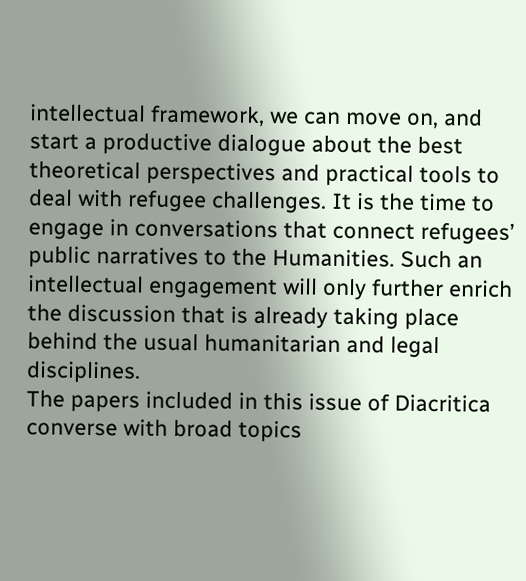intellectual framework, we can move on, and start a productive dialogue about the best theoretical perspectives and practical tools to deal with refugee challenges. It is the time to engage in conversations that connect refugees’ public narratives to the Humanities. Such an intellectual engagement will only further enrich the discussion that is already taking place behind the usual humanitarian and legal disciplines.
The papers included in this issue of Diacritica converse with broad topics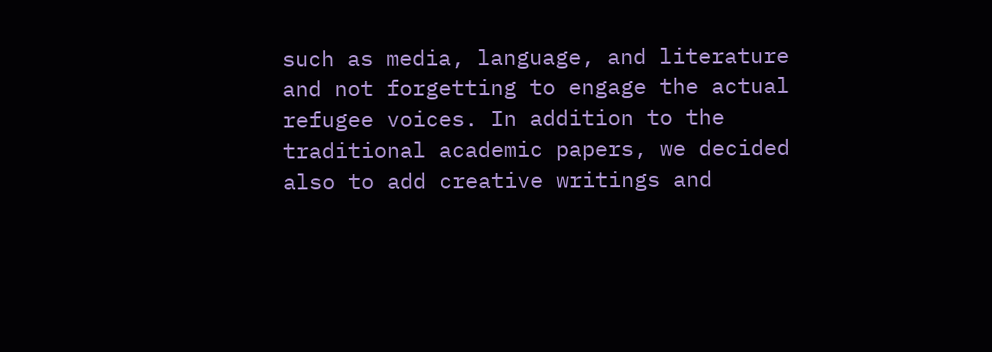such as media, language, and literature and not forgetting to engage the actual refugee voices. In addition to the traditional academic papers, we decided also to add creative writings and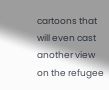cartoons that will even cast another view on the refugee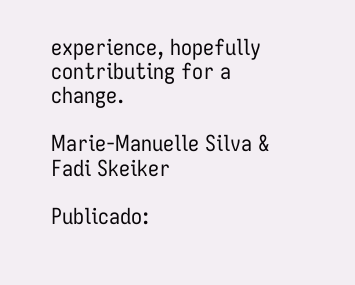experience, hopefully contributing for a change.

Marie-Manuelle Silva & Fadi Skeiker

Publicado: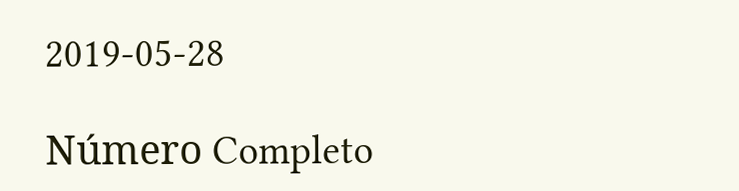2019-05-28

Número Completo